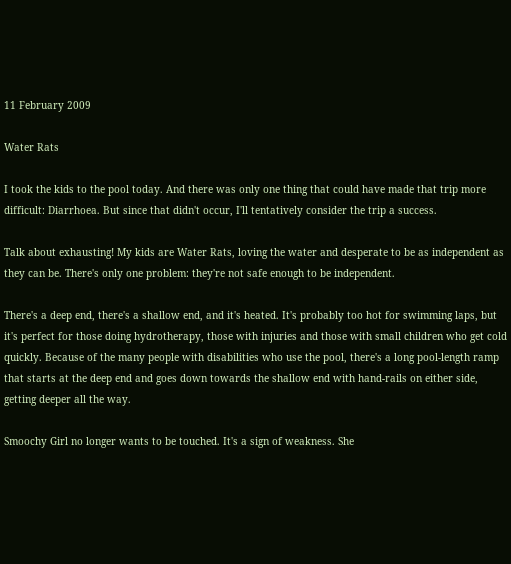11 February 2009

Water Rats

I took the kids to the pool today. And there was only one thing that could have made that trip more difficult: Diarrhoea. But since that didn't occur, I'll tentatively consider the trip a success.

Talk about exhausting! My kids are Water Rats, loving the water and desperate to be as independent as they can be. There's only one problem: they're not safe enough to be independent.

There's a deep end, there's a shallow end, and it's heated. It's probably too hot for swimming laps, but it's perfect for those doing hydrotherapy, those with injuries and those with small children who get cold quickly. Because of the many people with disabilities who use the pool, there's a long pool-length ramp that starts at the deep end and goes down towards the shallow end with hand-rails on either side, getting deeper all the way.

Smoochy Girl no longer wants to be touched. It's a sign of weakness. She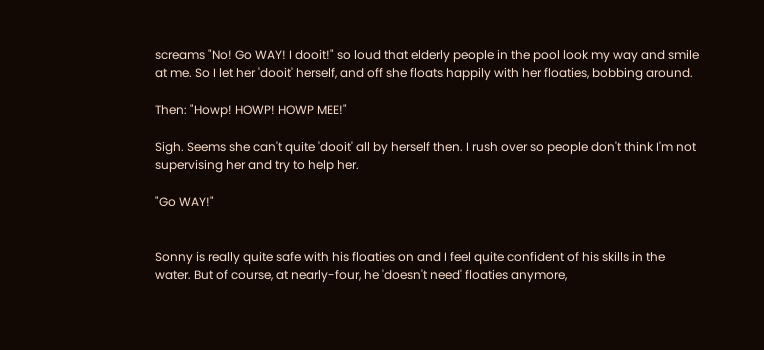screams "No! Go WAY! I dooit!" so loud that elderly people in the pool look my way and smile at me. So I let her 'dooit' herself, and off she floats happily with her floaties, bobbing around.

Then: "Howp! HOWP! HOWP MEE!"

Sigh. Seems she can't quite 'dooit' all by herself then. I rush over so people don't think I'm not supervising her and try to help her.

"Go WAY!"


Sonny is really quite safe with his floaties on and I feel quite confident of his skills in the water. But of course, at nearly-four, he 'doesn't need' floaties anymore,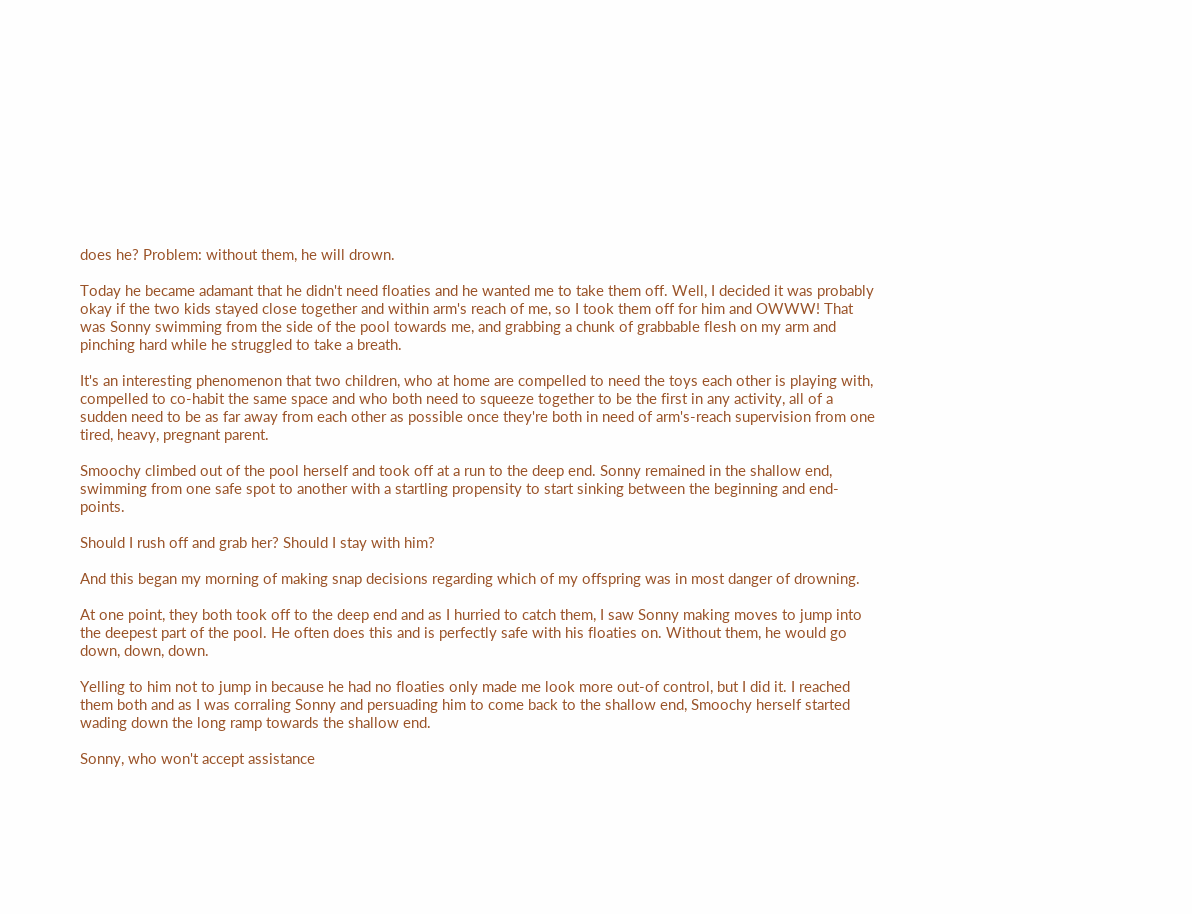does he? Problem: without them, he will drown.

Today he became adamant that he didn't need floaties and he wanted me to take them off. Well, I decided it was probably okay if the two kids stayed close together and within arm's reach of me, so I took them off for him and OWWW! That was Sonny swimming from the side of the pool towards me, and grabbing a chunk of grabbable flesh on my arm and pinching hard while he struggled to take a breath.

It's an interesting phenomenon that two children, who at home are compelled to need the toys each other is playing with, compelled to co-habit the same space and who both need to squeeze together to be the first in any activity, all of a sudden need to be as far away from each other as possible once they're both in need of arm's-reach supervision from one tired, heavy, pregnant parent.

Smoochy climbed out of the pool herself and took off at a run to the deep end. Sonny remained in the shallow end, swimming from one safe spot to another with a startling propensity to start sinking between the beginning and end-points.

Should I rush off and grab her? Should I stay with him?

And this began my morning of making snap decisions regarding which of my offspring was in most danger of drowning.

At one point, they both took off to the deep end and as I hurried to catch them, I saw Sonny making moves to jump into the deepest part of the pool. He often does this and is perfectly safe with his floaties on. Without them, he would go down, down, down.

Yelling to him not to jump in because he had no floaties only made me look more out-of control, but I did it. I reached them both and as I was corraling Sonny and persuading him to come back to the shallow end, Smoochy herself started wading down the long ramp towards the shallow end.

Sonny, who won't accept assistance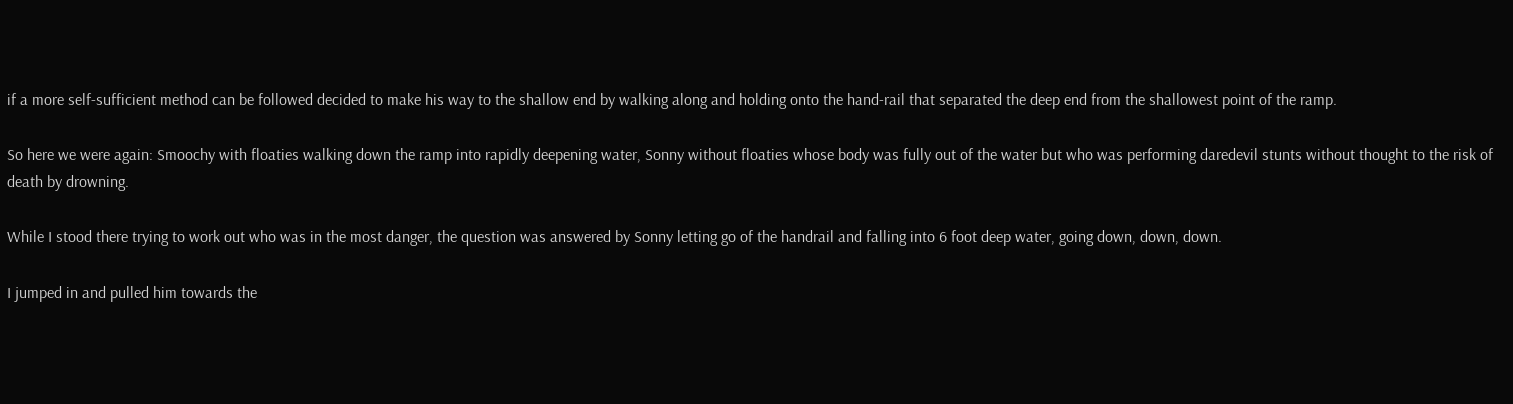if a more self-sufficient method can be followed decided to make his way to the shallow end by walking along and holding onto the hand-rail that separated the deep end from the shallowest point of the ramp.

So here we were again: Smoochy with floaties walking down the ramp into rapidly deepening water, Sonny without floaties whose body was fully out of the water but who was performing daredevil stunts without thought to the risk of death by drowning.

While I stood there trying to work out who was in the most danger, the question was answered by Sonny letting go of the handrail and falling into 6 foot deep water, going down, down, down.

I jumped in and pulled him towards the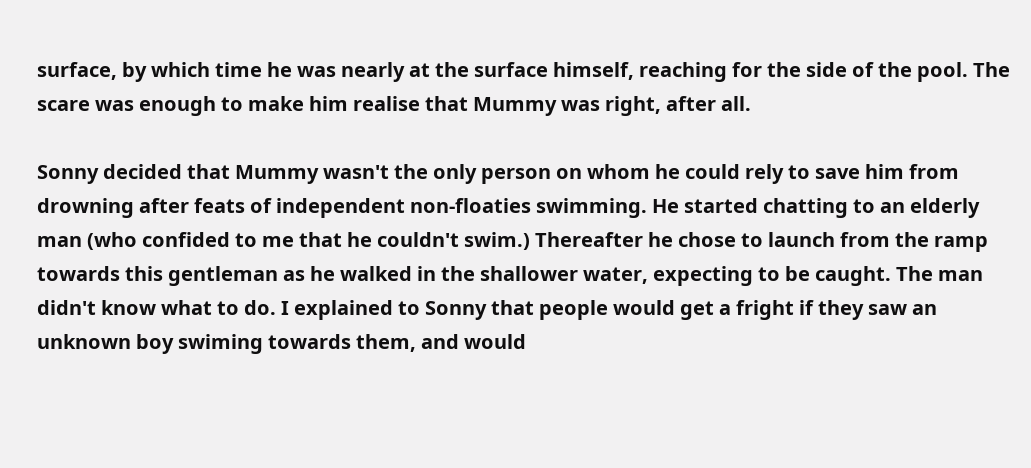surface, by which time he was nearly at the surface himself, reaching for the side of the pool. The scare was enough to make him realise that Mummy was right, after all.

Sonny decided that Mummy wasn't the only person on whom he could rely to save him from drowning after feats of independent non-floaties swimming. He started chatting to an elderly man (who confided to me that he couldn't swim.) Thereafter he chose to launch from the ramp towards this gentleman as he walked in the shallower water, expecting to be caught. The man didn't know what to do. I explained to Sonny that people would get a fright if they saw an unknown boy swiming towards them, and would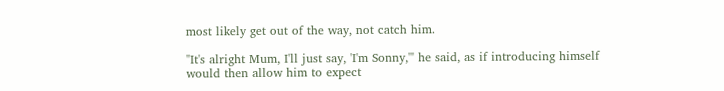most likely get out of the way, not catch him.

"It's alright Mum, I'll just say, 'I'm Sonny,'" he said, as if introducing himself would then allow him to expect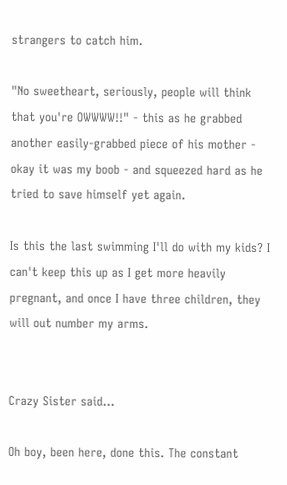strangers to catch him.

"No sweetheart, seriously, people will think that you're OWWWW!!" - this as he grabbed another easily-grabbed piece of his mother - okay it was my boob - and squeezed hard as he tried to save himself yet again.

Is this the last swimming I'll do with my kids? I can't keep this up as I get more heavily pregnant, and once I have three children, they will out number my arms.


Crazy Sister said...

Oh boy, been here, done this. The constant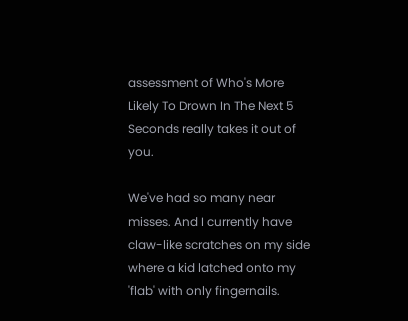assessment of Who's More Likely To Drown In The Next 5 Seconds really takes it out of you.

We've had so many near misses. And I currently have claw-like scratches on my side where a kid latched onto my 'flab' with only fingernails.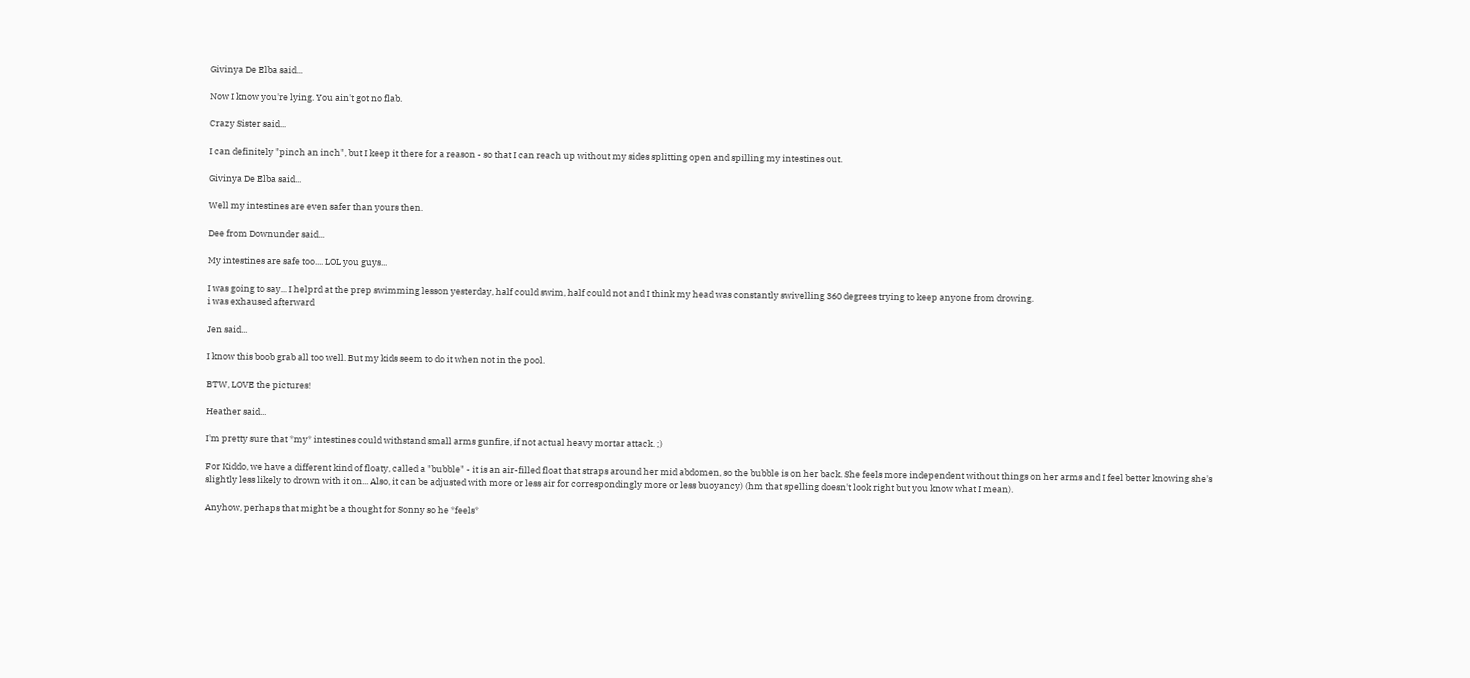Givinya De Elba said...

Now I know you're lying. You ain't got no flab.

Crazy Sister said...

I can definitely "pinch an inch", but I keep it there for a reason - so that I can reach up without my sides splitting open and spilling my intestines out.

Givinya De Elba said...

Well my intestines are even safer than yours then.

Dee from Downunder said...

My intestines are safe too.... LOL you guys...

I was going to say... I helprd at the prep swimming lesson yesterday, half could swim, half could not and I think my head was constantly swivelling 360 degrees trying to keep anyone from drowing.
i was exhaused afterward

Jen said...

I know this boob grab all too well. But my kids seem to do it when not in the pool.

BTW, LOVE the pictures!

Heather said...

I'm pretty sure that *my* intestines could withstand small arms gunfire, if not actual heavy mortar attack. ;)

For Kiddo, we have a different kind of floaty, called a "bubble" - it is an air-filled float that straps around her mid abdomen, so the bubble is on her back. She feels more independent without things on her arms and I feel better knowing she's slightly less likely to drown with it on... Also, it can be adjusted with more or less air for correspondingly more or less buoyancy) (hm that spelling doesn't look right but you know what I mean).

Anyhow, perhaps that might be a thought for Sonny so he *feels*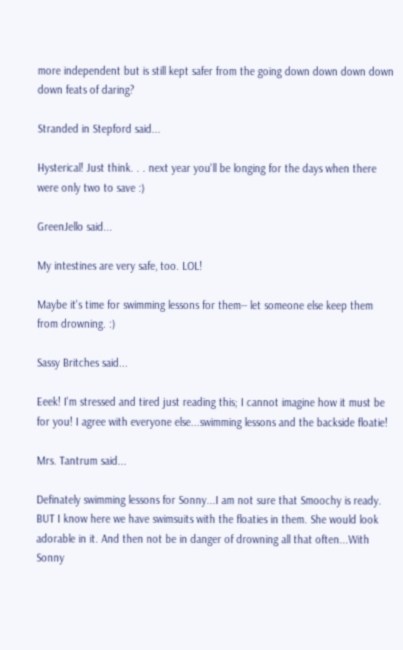more independent but is still kept safer from the going down down down down down feats of daring?

Stranded in Stepford said...

Hysterical! Just think. . . next year you'll be longing for the days when there were only two to save :)

GreenJello said...

My intestines are very safe, too. LOL!

Maybe it's time for swimming lessons for them-- let someone else keep them from drowning. :)

Sassy Britches said...

Eeek! I'm stressed and tired just reading this; I cannot imagine how it must be for you! I agree with everyone else...swimming lessons and the backside floatie!

Mrs. Tantrum said...

Definately swimming lessons for Sonny...I am not sure that Smoochy is ready. BUT I know here we have swimsuits with the floaties in them. She would look adorable in it. And then not be in danger of drowning all that often...With Sonny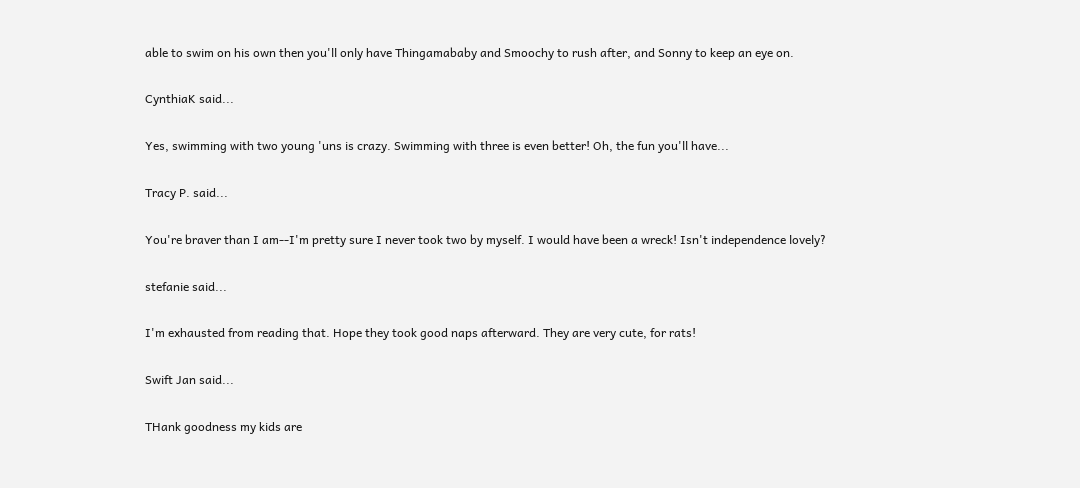able to swim on his own then you'll only have Thingamababy and Smoochy to rush after, and Sonny to keep an eye on.

CynthiaK said...

Yes, swimming with two young 'uns is crazy. Swimming with three is even better! Oh, the fun you'll have...

Tracy P. said...

You're braver than I am--I'm pretty sure I never took two by myself. I would have been a wreck! Isn't independence lovely?

stefanie said...

I'm exhausted from reading that. Hope they took good naps afterward. They are very cute, for rats!

Swift Jan said...

THank goodness my kids are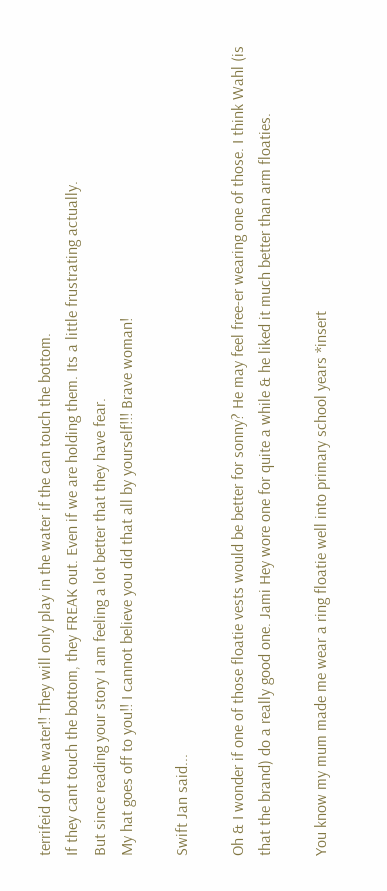terrifeid of the water!! They will only play in the water if the can touch the bottom.
If they cant touch the bottom, they FREAK out. Even if we are holding them. Its a little frustrating actually.
But since reading your story I am feeling a lot better that they have fear.
My hat goes off to you!! I cannot believe you did that all by yourself!!! Brave woman!

Swift Jan said...

Oh & I wonder if one of those floatie vests would be better for sonny? He may feel free-er wearing one of those. I think Wahl (is that the brand) do a really good one. Jami Hey wore one for quite a while & he liked it much better than arm floaties.

You know my mum made me wear a ring floatie well into primary school years *insert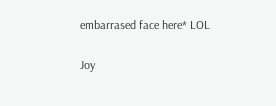embarrased face here* LOL

Joy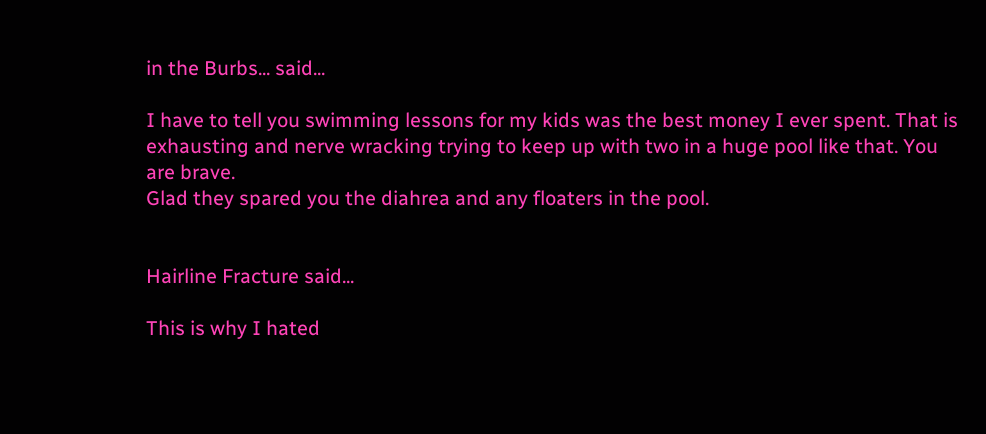in the Burbs... said...

I have to tell you swimming lessons for my kids was the best money I ever spent. That is exhausting and nerve wracking trying to keep up with two in a huge pool like that. You are brave.
Glad they spared you the diahrea and any floaters in the pool.


Hairline Fracture said...

This is why I hated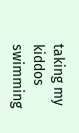taking my kiddos swimming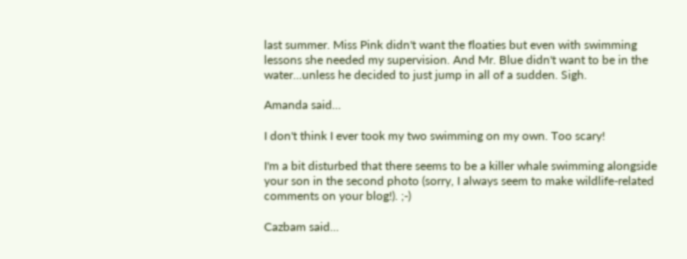last summer. Miss Pink didn't want the floaties but even with swimming lessons she needed my supervision. And Mr. Blue didn't want to be in the water...unless he decided to just jump in all of a sudden. Sigh.

Amanda said...

I don't think I ever took my two swimming on my own. Too scary!

I'm a bit disturbed that there seems to be a killer whale swimming alongside your son in the second photo (sorry, I always seem to make wildlife-related comments on your blog!). ;-)

Cazbam said...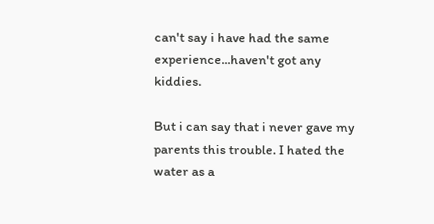can't say i have had the same experience...haven't got any kiddies.

But i can say that i never gave my parents this trouble. I hated the water as a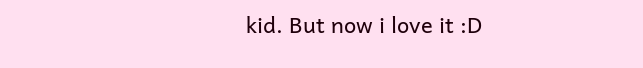kid. But now i love it :D